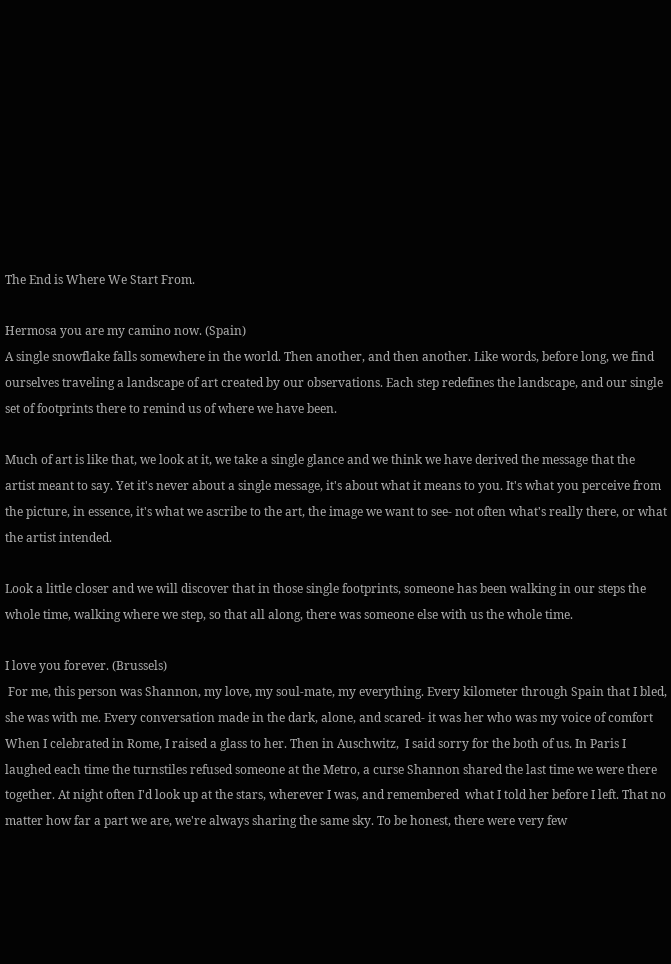The End is Where We Start From.

Hermosa you are my camino now. (Spain)
A single snowflake falls somewhere in the world. Then another, and then another. Like words, before long, we find ourselves traveling a landscape of art created by our observations. Each step redefines the landscape, and our single set of footprints there to remind us of where we have been.

Much of art is like that, we look at it, we take a single glance and we think we have derived the message that the artist meant to say. Yet it's never about a single message, it's about what it means to you. It's what you perceive from the picture, in essence, it's what we ascribe to the art, the image we want to see- not often what's really there, or what the artist intended.

Look a little closer and we will discover that in those single footprints, someone has been walking in our steps the whole time, walking where we step, so that all along, there was someone else with us the whole time.

I love you forever. (Brussels)
 For me, this person was Shannon, my love, my soul-mate, my everything. Every kilometer through Spain that I bled, she was with me. Every conversation made in the dark, alone, and scared- it was her who was my voice of comfort  When I celebrated in Rome, I raised a glass to her. Then in Auschwitz,  I said sorry for the both of us. In Paris I laughed each time the turnstiles refused someone at the Metro, a curse Shannon shared the last time we were there together. At night often I'd look up at the stars, wherever I was, and remembered  what I told her before I left. That no matter how far a part we are, we're always sharing the same sky. To be honest, there were very few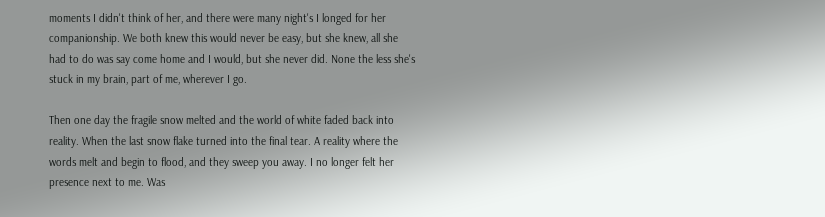moments I didn't think of her, and there were many night's I longed for her companionship. We both knew this would never be easy, but she knew, all she had to do was say come home and I would, but she never did. None the less she's stuck in my brain, part of me, wherever I go.

Then one day the fragile snow melted and the world of white faded back into reality. When the last snow flake turned into the final tear. A reality where the words melt and begin to flood, and they sweep you away. I no longer felt her presence next to me. Was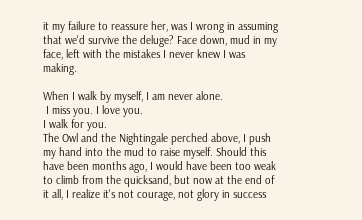it my failure to reassure her, was I wrong in assuming that we'd survive the deluge? Face down, mud in my face, left with the mistakes I never knew I was making.

When I walk by myself, I am never alone.
 I miss you. I love you.
I walk for you.
The Owl and the Nightingale perched above, I push my hand into the mud to raise myself. Should this have been months ago, I would have been too weak to climb from the quicksand, but now at the end of it all, I realize it's not courage, not glory in success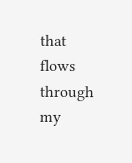that flows through my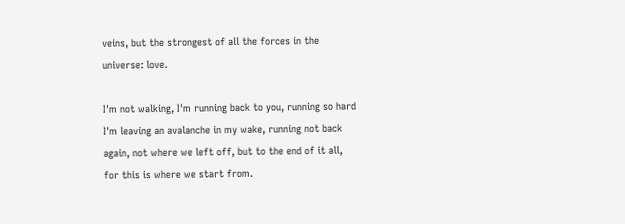veins, but the strongest of all the forces in the universe: love.

I'm not walking, I'm running back to you, running so hard I'm leaving an avalanche in my wake, running not back again, not where we left off, but to the end of it all, for this is where we start from.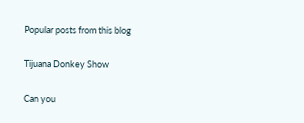Popular posts from this blog

Tijuana Donkey Show

Can you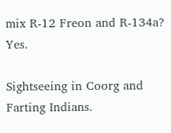mix R-12 Freon and R-134a? Yes.

Sightseeing in Coorg and Farting Indians.